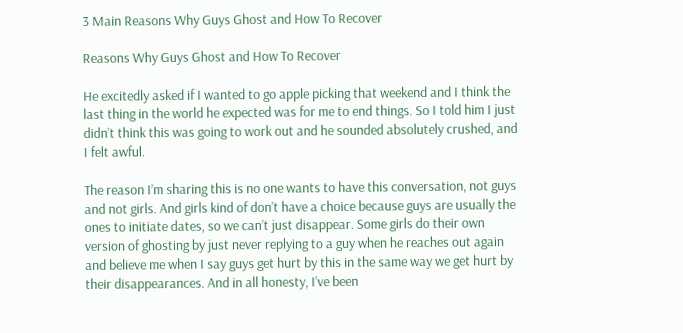3 Main Reasons Why Guys Ghost and How To Recover

Reasons Why Guys Ghost and How To Recover

He excitedly asked if I wanted to go apple picking that weekend and I think the last thing in the world he expected was for me to end things. So I told him I just didn’t think this was going to work out and he sounded absolutely crushed, and I felt awful.

The reason I’m sharing this is no one wants to have this conversation, not guys and not girls. And girls kind of don’t have a choice because guys are usually the ones to initiate dates, so we can’t just disappear. Some girls do their own version of ghosting by just never replying to a guy when he reaches out again and believe me when I say guys get hurt by this in the same way we get hurt by their disappearances. And in all honesty, I’ve been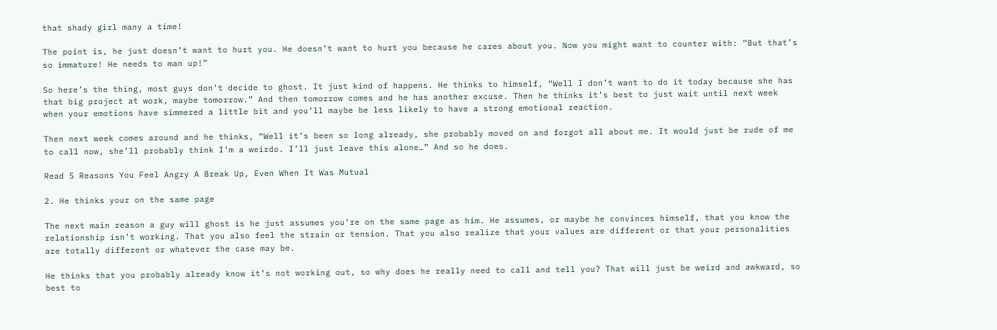that shady girl many a time!

The point is, he just doesn’t want to hurt you. He doesn’t want to hurt you because he cares about you. Now you might want to counter with: “But that’s so immature! He needs to man up!”

So here’s the thing, most guys don’t decide to ghost. It just kind of happens. He thinks to himself, “Well I don’t want to do it today because she has that big project at work, maybe tomorrow.” And then tomorrow comes and he has another excuse. Then he thinks it’s best to just wait until next week when your emotions have simmered a little bit and you’ll maybe be less likely to have a strong emotional reaction.

Then next week comes around and he thinks, “Well it’s been so long already, she probably moved on and forgot all about me. It would just be rude of me to call now, she’ll probably think I’m a weirdo. I’ll just leave this alone…” And so he does.

Read 5 Reasons You Feel Angry A Break Up, Even When It Was Mutual

2. He thinks your on the same page

The next main reason a guy will ghost is he just assumes you’re on the same page as him. He assumes, or maybe he convinces himself, that you know the relationship isn’t working. That you also feel the strain or tension. That you also realize that your values are different or that your personalities are totally different or whatever the case may be.

He thinks that you probably already know it’s not working out, so why does he really need to call and tell you? That will just be weird and awkward, so best to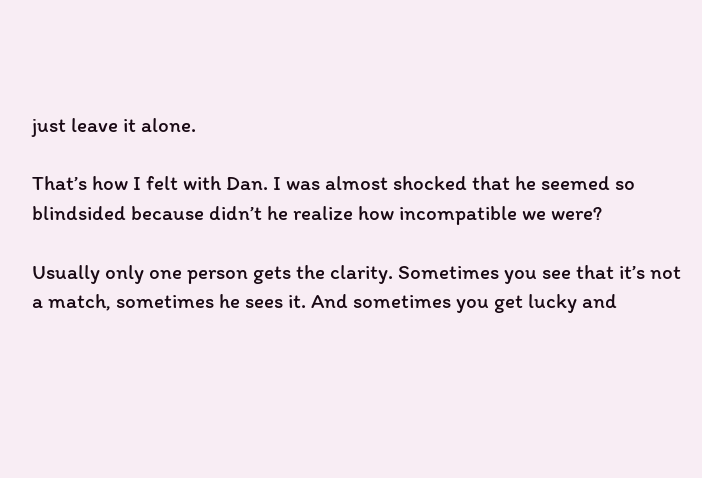just leave it alone.

That’s how I felt with Dan. I was almost shocked that he seemed so blindsided because didn’t he realize how incompatible we were?

Usually only one person gets the clarity. Sometimes you see that it’s not a match, sometimes he sees it. And sometimes you get lucky and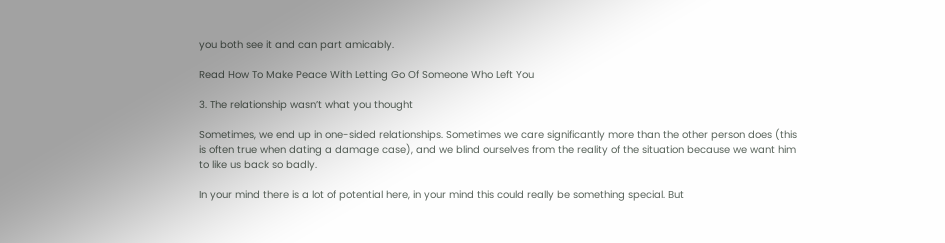you both see it and can part amicably.

Read How To Make Peace With Letting Go Of Someone Who Left You

3. The relationship wasn’t what you thought

Sometimes, we end up in one-sided relationships. Sometimes we care significantly more than the other person does (this is often true when dating a damage case), and we blind ourselves from the reality of the situation because we want him to like us back so badly.

In your mind there is a lot of potential here, in your mind this could really be something special. But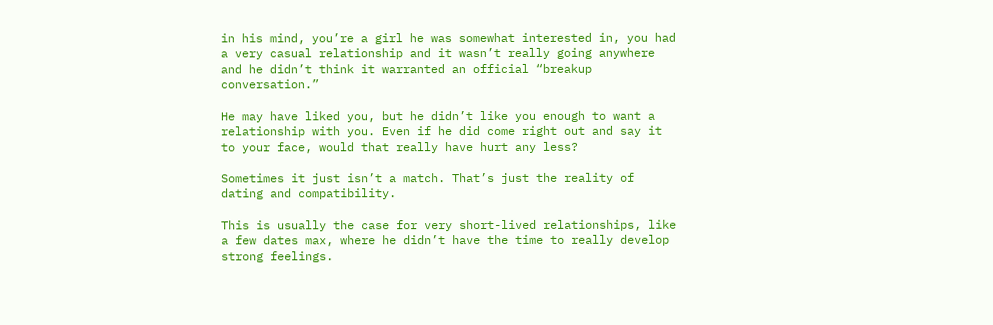in his mind, you’re a girl he was somewhat interested in, you had a very casual relationship and it wasn’t really going anywhere and he didn’t think it warranted an official “breakup conversation.”

He may have liked you, but he didn’t like you enough to want a relationship with you. Even if he did come right out and say it to your face, would that really have hurt any less?

Sometimes it just isn’t a match. That’s just the reality of dating and compatibility.

This is usually the case for very short-lived relationships, like a few dates max, where he didn’t have the time to really develop strong feelings.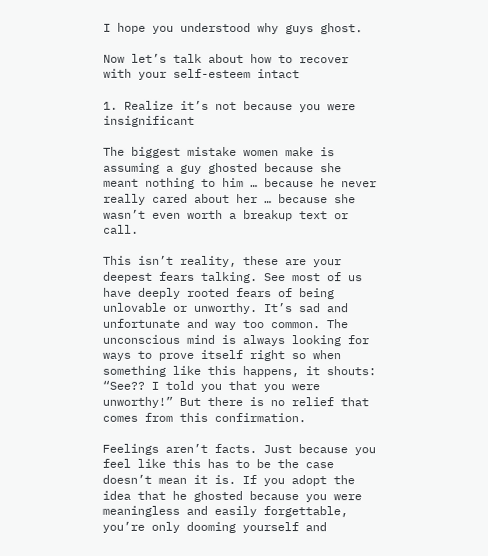I hope you understood why guys ghost.

Now let’s talk about how to recover with your self-esteem intact

1. Realize it’s not because you were insignificant

The biggest mistake women make is assuming a guy ghosted because she meant nothing to him … because he never really cared about her … because she wasn’t even worth a breakup text or call.

This isn’t reality, these are your deepest fears talking. See most of us have deeply rooted fears of being unlovable or unworthy. It’s sad and unfortunate and way too common. The unconscious mind is always looking for ways to prove itself right so when something like this happens, it shouts: “See?? I told you that you were unworthy!” But there is no relief that comes from this confirmation.

Feelings aren’t facts. Just because you feel like this has to be the case doesn’t mean it is. If you adopt the idea that he ghosted because you were meaningless and easily forgettable, you’re only dooming yourself and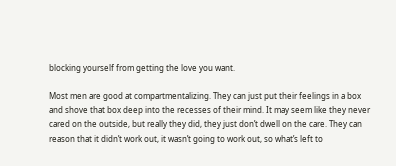blocking yourself from getting the love you want.

Most men are good at compartmentalizing. They can just put their feelings in a box and shove that box deep into the recesses of their mind. It may seem like they never cared on the outside, but really they did, they just don’t dwell on the care. They can reason that it didn’t work out, it wasn’t going to work out, so what’s left to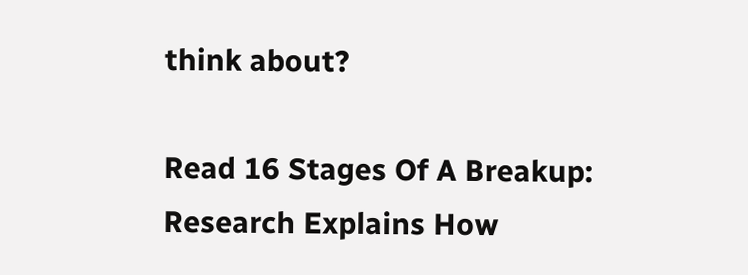think about?

Read 16 Stages Of A Breakup: Research Explains How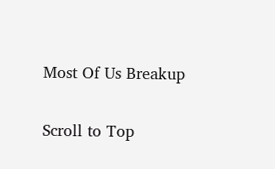Most Of Us Breakup

Scroll to Top